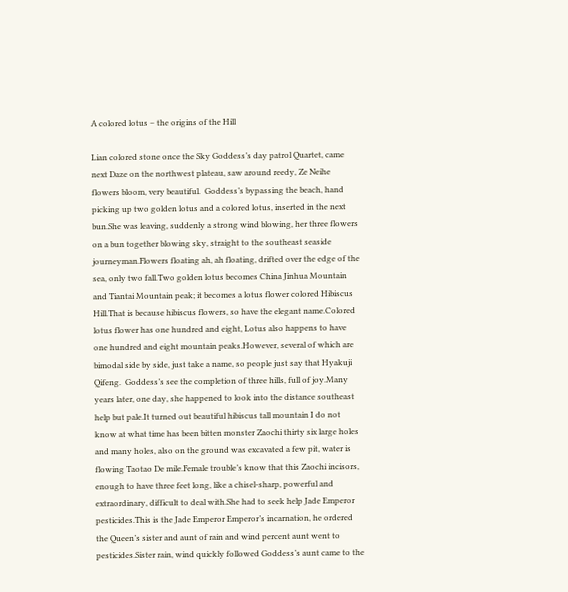A colored lotus – the origins of the Hill

Lian colored stone once the Sky Goddess’s day patrol Quartet, came next Daze on the northwest plateau, saw around reedy, Ze Neihe flowers bloom, very beautiful.  Goddess’s bypassing the beach, hand picking up two golden lotus and a colored lotus, inserted in the next bun.She was leaving, suddenly a strong wind blowing, her three flowers on a bun together blowing sky, straight to the southeast seaside journeyman.Flowers floating ah, ah floating, drifted over the edge of the sea, only two fall.Two golden lotus becomes China Jinhua Mountain and Tiantai Mountain peak; it becomes a lotus flower colored Hibiscus Hill.That is because hibiscus flowers, so have the elegant name.Colored lotus flower has one hundred and eight, Lotus also happens to have one hundred and eight mountain peaks.However, several of which are bimodal side by side, just take a name, so people just say that Hyakuji Qifeng.  Goddess’s see the completion of three hills, full of joy.Many years later, one day, she happened to look into the distance southeast help but pale.It turned out beautiful hibiscus tall mountain I do not know at what time has been bitten monster Zaochi thirty six large holes and many holes, also on the ground was excavated a few pit, water is flowing Taotao De mile.Female trouble’s know that this Zaochi incisors, enough to have three feet long, like a chisel-sharp, powerful and extraordinary, difficult to deal with.She had to seek help Jade Emperor pesticides.This is the Jade Emperor Emperor’s incarnation, he ordered the Queen’s sister and aunt of rain and wind percent aunt went to pesticides.Sister rain, wind quickly followed Goddess’s aunt came to the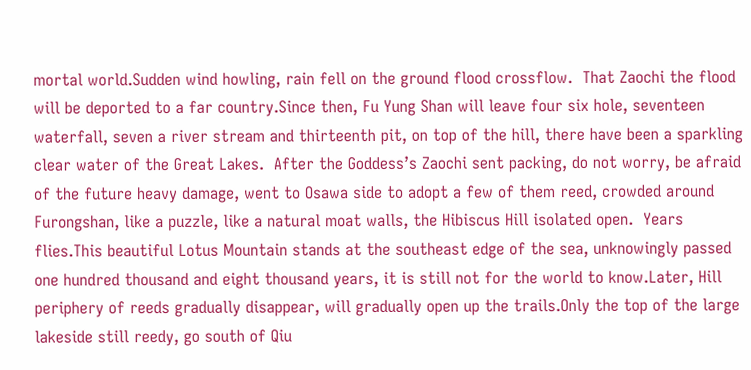mortal world.Sudden wind howling, rain fell on the ground flood crossflow.  That Zaochi the flood will be deported to a far country.Since then, Fu Yung Shan will leave four six hole, seventeen waterfall, seven a river stream and thirteenth pit, on top of the hill, there have been a sparkling clear water of the Great Lakes.  After the Goddess’s Zaochi sent packing, do not worry, be afraid of the future heavy damage, went to Osawa side to adopt a few of them reed, crowded around Furongshan, like a puzzle, like a natural moat walls, the Hibiscus Hill isolated open.  Years flies.This beautiful Lotus Mountain stands at the southeast edge of the sea, unknowingly passed one hundred thousand and eight thousand years, it is still not for the world to know.Later, Hill periphery of reeds gradually disappear, will gradually open up the trails.Only the top of the large lakeside still reedy, go south of Qiu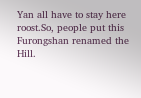Yan all have to stay here roost.So, people put this Furongshan renamed the Hill.